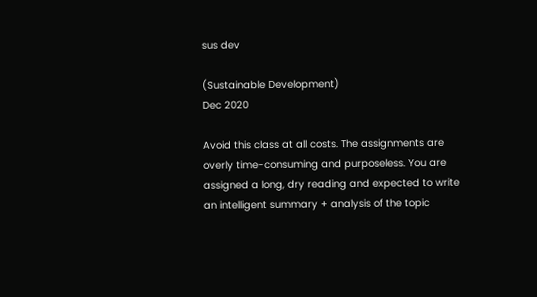sus dev

(Sustainable Development)
Dec 2020

Avoid this class at all costs. The assignments are overly time-consuming and purposeless. You are assigned a long, dry reading and expected to write an intelligent summary + analysis of the topic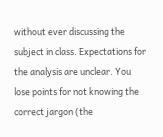without ever discussing the subject in class. Expectations for the analysis are unclear. You lose points for not knowing the correct jargon (the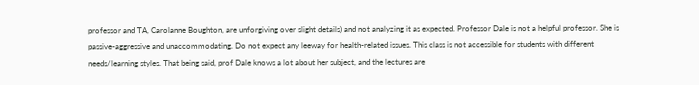professor and TA, Carolanne Boughton, are unforgiving over slight details) and not analyzing it as expected. Professor Dale is not a helpful professor. She is passive-aggressive and unaccommodating. Do not expect any leeway for health-related issues. This class is not accessible for students with different needs/learning styles. That being said, prof Dale knows a lot about her subject, and the lectures are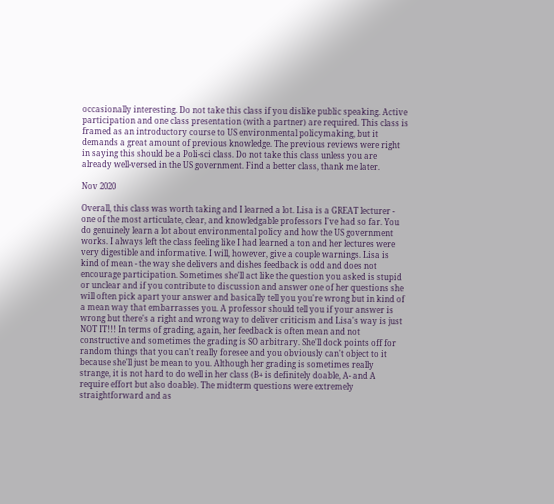occasionally interesting. Do not take this class if you dislike public speaking. Active participation and one class presentation (with a partner) are required. This class is framed as an introductory course to US environmental policymaking, but it demands a great amount of previous knowledge. The previous reviews were right in saying this should be a Poli-sci class. Do not take this class unless you are already well-versed in the US government. Find a better class, thank me later.

Nov 2020

Overall, this class was worth taking and I learned a lot. Lisa is a GREAT lecturer - one of the most articulate, clear, and knowledgable professors I've had so far. You do genuinely learn a lot about environmental policy and how the US government works. I always left the class feeling like I had learned a ton and her lectures were very digestible and informative. I will, however, give a couple warnings. Lisa is kind of mean - the way she delivers and dishes feedback is odd and does not encourage participation. Sometimes she'll act like the question you asked is stupid or unclear and if you contribute to discussion and answer one of her questions she will often pick apart your answer and basically tell you you're wrong but in kind of a mean way that embarrasses you. A professor should tell you if your answer is wrong but there's a right and wrong way to deliver criticism and Lisa's way is just NOT IT!!! In terms of grading, again, her feedback is often mean and not constructive and sometimes the grading is SO arbitrary. She'll dock points off for random things that you can't really foresee and you obviously can't object to it because she'll just be mean to you. Although her grading is sometimes really strange, it is not hard to do well in her class (B+ is definitely doable, A- and A require effort but also doable). The midterm questions were extremely straightforward and as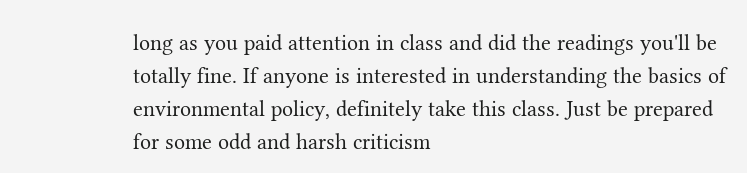long as you paid attention in class and did the readings you'll be totally fine. If anyone is interested in understanding the basics of environmental policy, definitely take this class. Just be prepared for some odd and harsh criticism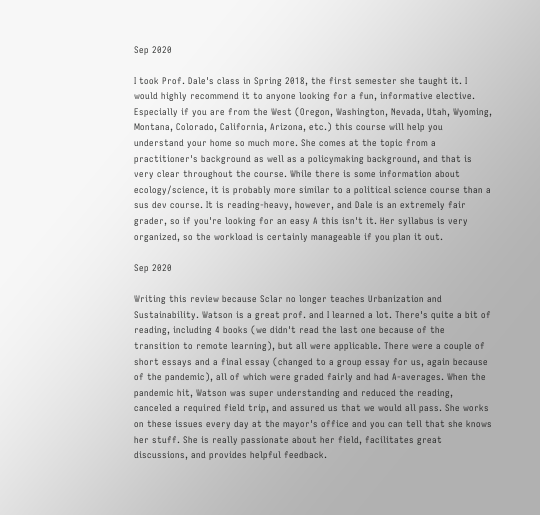Sep 2020

I took Prof. Dale's class in Spring 2018, the first semester she taught it. I would highly recommend it to anyone looking for a fun, informative elective. Especially if you are from the West (Oregon, Washington, Nevada, Utah, Wyoming, Montana, Colorado, California, Arizona, etc.) this course will help you understand your home so much more. She comes at the topic from a practitioner's background as well as a policymaking background, and that is very clear throughout the course. While there is some information about ecology/science, it is probably more similar to a political science course than a sus dev course. It is reading-heavy, however, and Dale is an extremely fair grader, so if you're looking for an easy A this isn't it. Her syllabus is very organized, so the workload is certainly manageable if you plan it out.

Sep 2020

Writing this review because Sclar no longer teaches Urbanization and Sustainability. Watson is a great prof. and I learned a lot. There's quite a bit of reading, including 4 books (we didn't read the last one because of the transition to remote learning), but all were applicable. There were a couple of short essays and a final essay (changed to a group essay for us, again because of the pandemic), all of which were graded fairly and had A-averages. When the pandemic hit, Watson was super understanding and reduced the reading, canceled a required field trip, and assured us that we would all pass. She works on these issues every day at the mayor's office and you can tell that she knows her stuff. She is really passionate about her field, facilitates great discussions, and provides helpful feedback.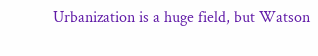Urbanization is a huge field, but Watson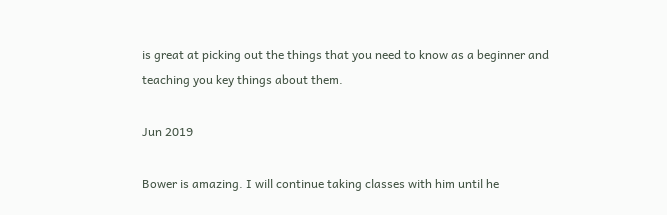is great at picking out the things that you need to know as a beginner and teaching you key things about them.

Jun 2019

Bower is amazing. I will continue taking classes with him until he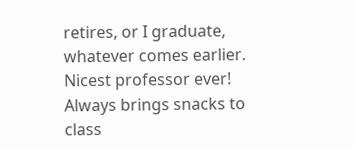retires, or I graduate, whatever comes earlier. Nicest professor ever! Always brings snacks to class